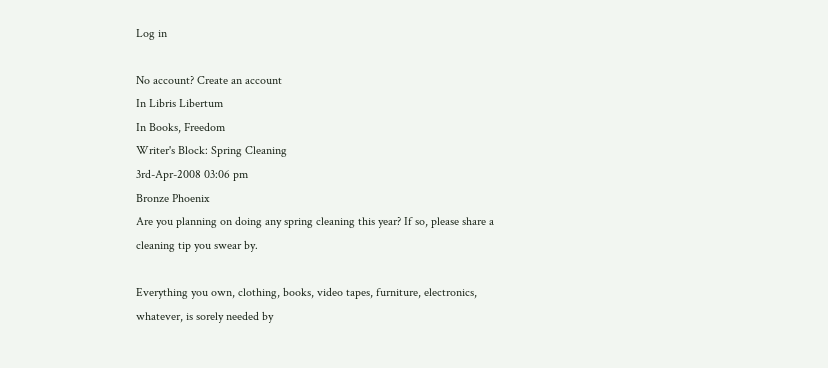Log in

No account? Create an account
In Libris Libertum
In Books, Freedom
Writer's Block: Spring Cleaning
3rd-Apr-2008 03:06 pm
Bronze Phoenix
Are you planning on doing any spring cleaning this year? If so, please share a cleaning tip you swear by.

Everything you own, clothing, books, video tapes, furniture, electronics, whatever, is sorely needed by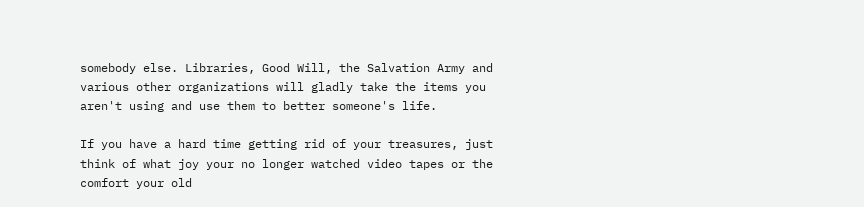somebody else. Libraries, Good Will, the Salvation Army and various other organizations will gladly take the items you aren't using and use them to better someone's life.

If you have a hard time getting rid of your treasures, just think of what joy your no longer watched video tapes or the comfort your old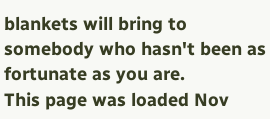blankets will bring to somebody who hasn't been as fortunate as you are.
This page was loaded Nov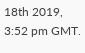18th 2019, 3:52 pm GMT.